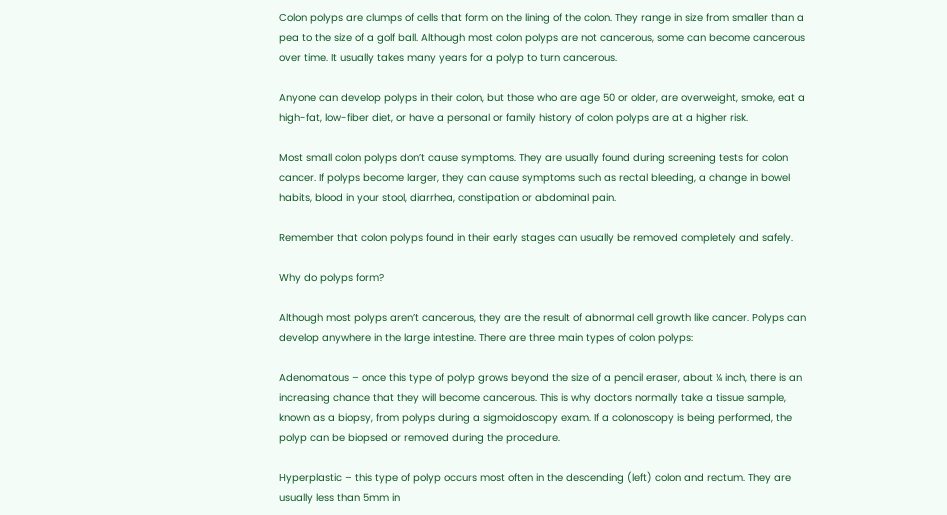Colon polyps are clumps of cells that form on the lining of the colon. They range in size from smaller than a pea to the size of a golf ball. Although most colon polyps are not cancerous, some can become cancerous over time. It usually takes many years for a polyp to turn cancerous.

Anyone can develop polyps in their colon, but those who are age 50 or older, are overweight, smoke, eat a high-fat, low-fiber diet, or have a personal or family history of colon polyps are at a higher risk.

Most small colon polyps don’t cause symptoms. They are usually found during screening tests for colon cancer. If polyps become larger, they can cause symptoms such as rectal bleeding, a change in bowel habits, blood in your stool, diarrhea, constipation or abdominal pain.

Remember that colon polyps found in their early stages can usually be removed completely and safely.

Why do polyps form?

Although most polyps aren’t cancerous, they are the result of abnormal cell growth like cancer. Polyps can develop anywhere in the large intestine. There are three main types of colon polyps:

Adenomatous – once this type of polyp grows beyond the size of a pencil eraser, about ¼ inch, there is an increasing chance that they will become cancerous. This is why doctors normally take a tissue sample, known as a biopsy, from polyps during a sigmoidoscopy exam. If a colonoscopy is being performed, the polyp can be biopsed or removed during the procedure.

Hyperplastic – this type of polyp occurs most often in the descending (left) colon and rectum. They are usually less than 5mm in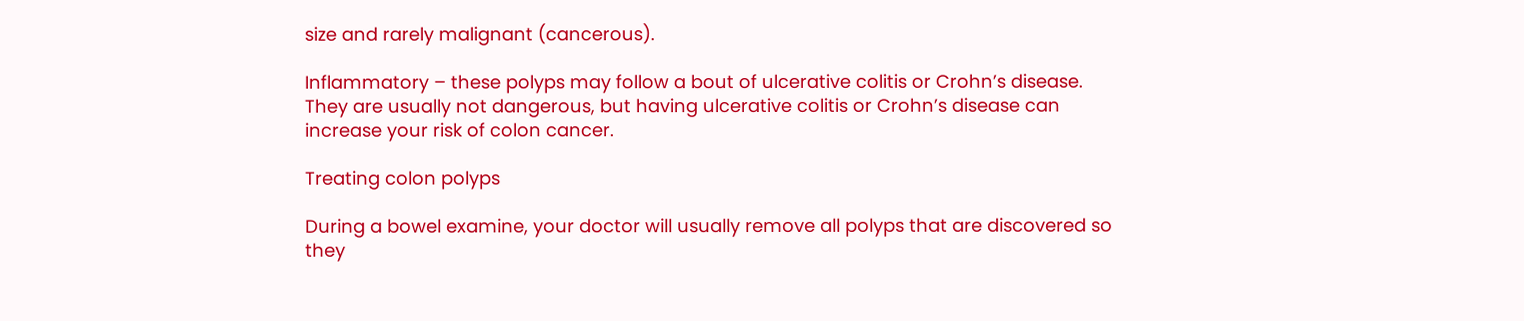size and rarely malignant (cancerous).

Inflammatory – these polyps may follow a bout of ulcerative colitis or Crohn’s disease. They are usually not dangerous, but having ulcerative colitis or Crohn’s disease can increase your risk of colon cancer.

Treating colon polyps

During a bowel examine, your doctor will usually remove all polyps that are discovered so they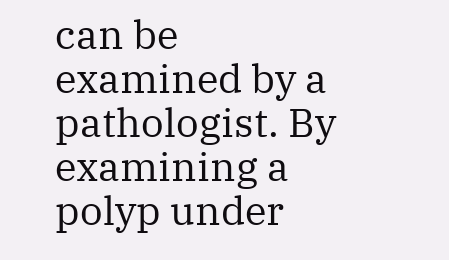can be examined by a pathologist. By examining a polyp under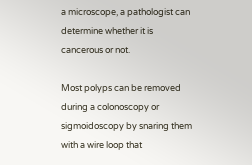a microscope, a pathologist can determine whether it is cancerous or not.

Most polyps can be removed during a colonoscopy or sigmoidoscopy by snaring them with a wire loop that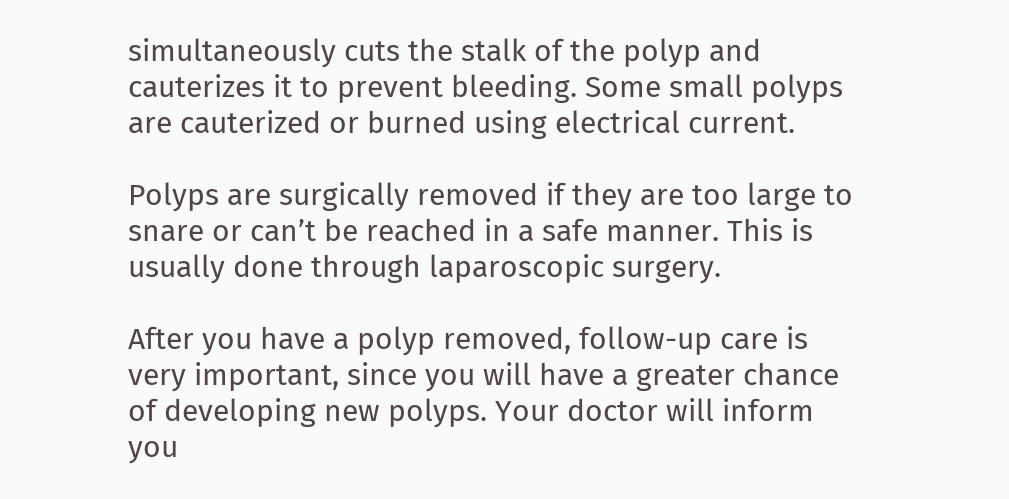simultaneously cuts the stalk of the polyp and cauterizes it to prevent bleeding. Some small polyps are cauterized or burned using electrical current.

Polyps are surgically removed if they are too large to snare or can’t be reached in a safe manner. This is usually done through laparoscopic surgery.

After you have a polyp removed, follow-up care is very important, since you will have a greater chance of developing new polyps. Your doctor will inform you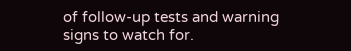of follow-up tests and warning signs to watch for.